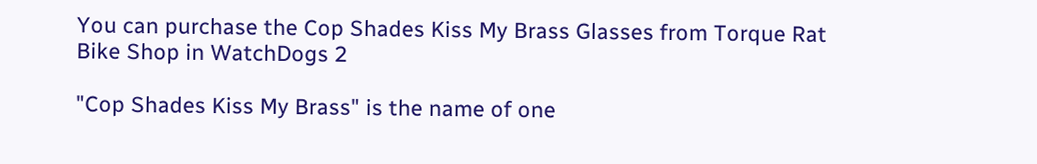You can purchase the Cop Shades Kiss My Brass Glasses from Torque Rat Bike Shop in WatchDogs 2

"Cop Shades Kiss My Brass" is the name of one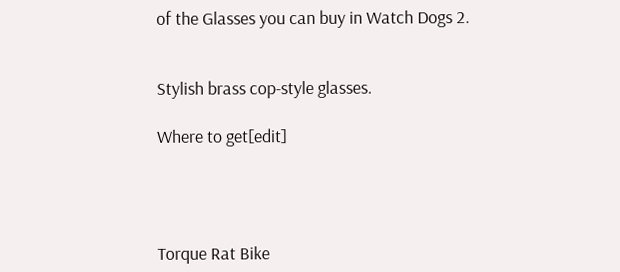of the Glasses you can buy in Watch Dogs 2.


Stylish brass cop-style glasses.

Where to get[edit]




Torque Rat Bike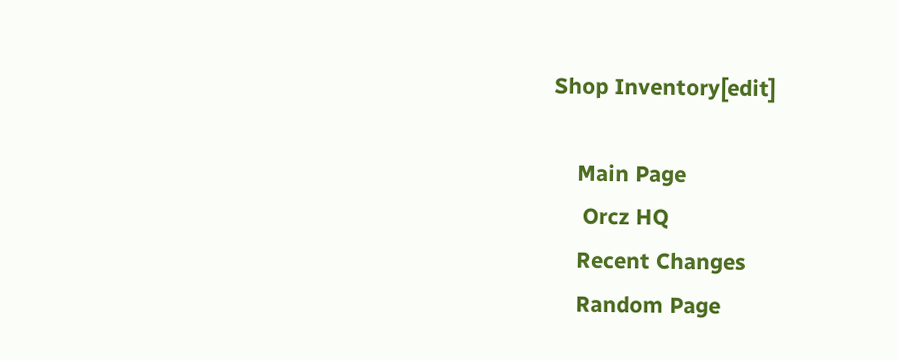Shop Inventory[edit]

    Main Page
     Orcz HQ
    Recent Changes
    Random Page